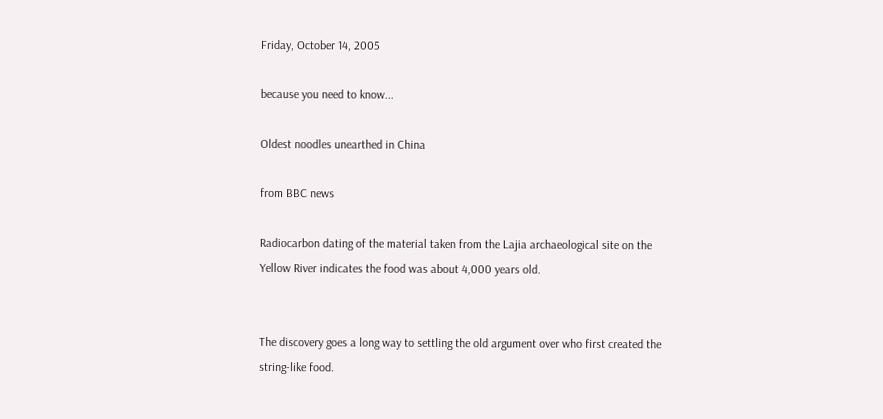Friday, October 14, 2005

because you need to know...

Oldest noodles unearthed in China

from BBC news

Radiocarbon dating of the material taken from the Lajia archaeological site on the Yellow River indicates the food was about 4,000 years old.


The discovery goes a long way to settling the old argument over who first created the string-like food.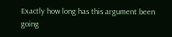Exactly how long has this argument been going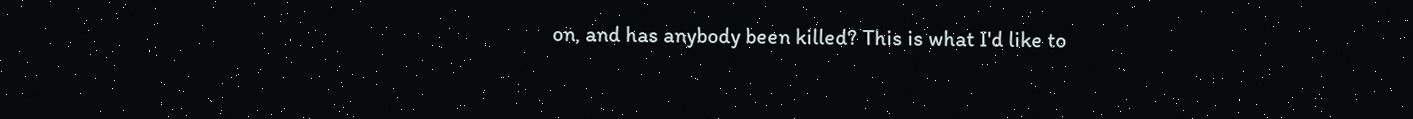on, and has anybody been killed? This is what I'd like to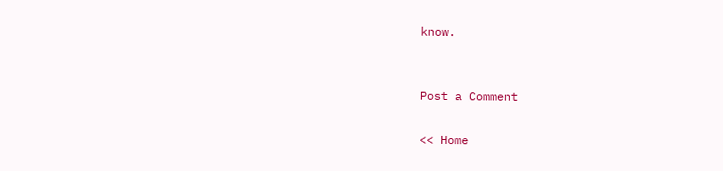know.


Post a Comment

<< Home